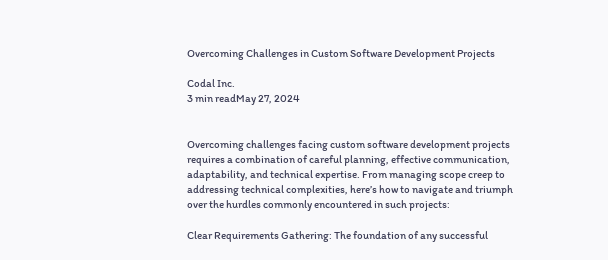Overcoming Challenges in Custom Software Development Projects

Codal Inc.
3 min readMay 27, 2024


Overcoming challenges facing custom software development projects requires a combination of careful planning, effective communication, adaptability, and technical expertise. From managing scope creep to addressing technical complexities, here’s how to navigate and triumph over the hurdles commonly encountered in such projects:

Clear Requirements Gathering: The foundation of any successful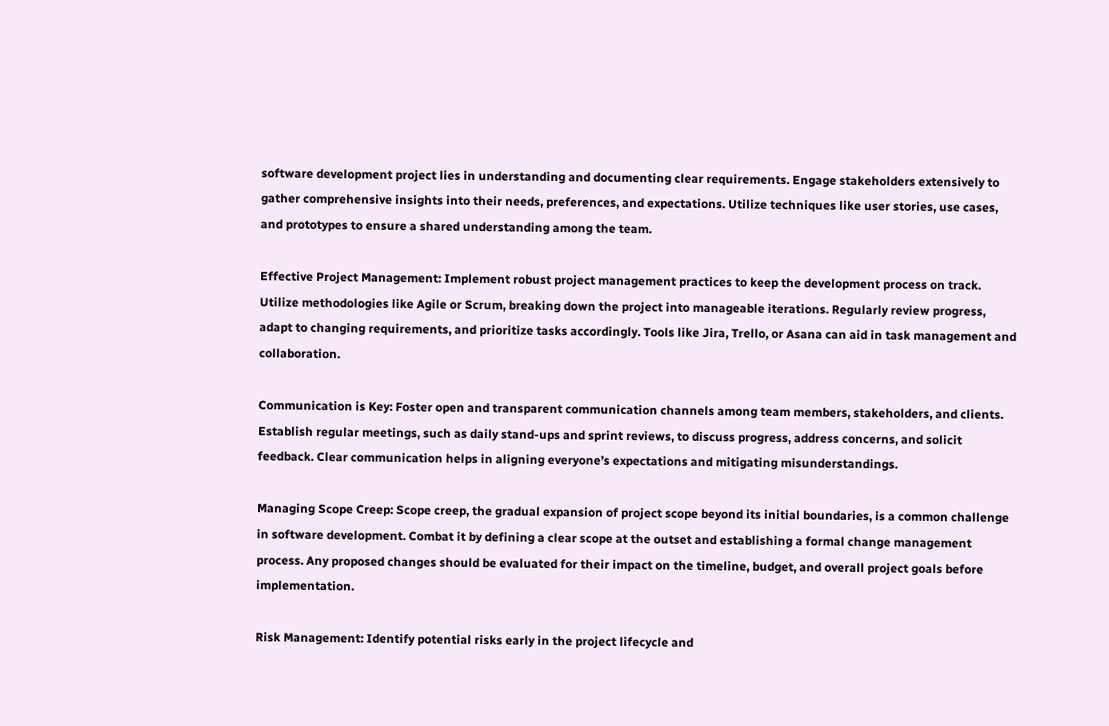software development project lies in understanding and documenting clear requirements. Engage stakeholders extensively to gather comprehensive insights into their needs, preferences, and expectations. Utilize techniques like user stories, use cases, and prototypes to ensure a shared understanding among the team.

Effective Project Management: Implement robust project management practices to keep the development process on track. Utilize methodologies like Agile or Scrum, breaking down the project into manageable iterations. Regularly review progress, adapt to changing requirements, and prioritize tasks accordingly. Tools like Jira, Trello, or Asana can aid in task management and collaboration.

Communication is Key: Foster open and transparent communication channels among team members, stakeholders, and clients. Establish regular meetings, such as daily stand-ups and sprint reviews, to discuss progress, address concerns, and solicit feedback. Clear communication helps in aligning everyone’s expectations and mitigating misunderstandings.

Managing Scope Creep: Scope creep, the gradual expansion of project scope beyond its initial boundaries, is a common challenge in software development. Combat it by defining a clear scope at the outset and establishing a formal change management process. Any proposed changes should be evaluated for their impact on the timeline, budget, and overall project goals before implementation.

Risk Management: Identify potential risks early in the project lifecycle and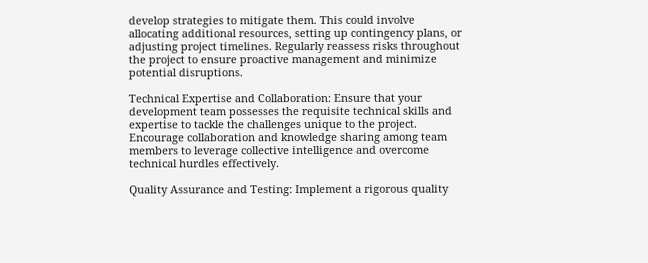develop strategies to mitigate them. This could involve allocating additional resources, setting up contingency plans, or adjusting project timelines. Regularly reassess risks throughout the project to ensure proactive management and minimize potential disruptions.

Technical Expertise and Collaboration: Ensure that your development team possesses the requisite technical skills and expertise to tackle the challenges unique to the project. Encourage collaboration and knowledge sharing among team members to leverage collective intelligence and overcome technical hurdles effectively.

Quality Assurance and Testing: Implement a rigorous quality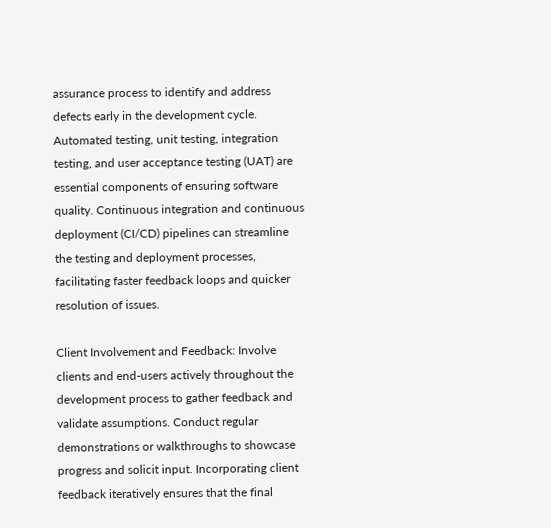assurance process to identify and address defects early in the development cycle. Automated testing, unit testing, integration testing, and user acceptance testing (UAT) are essential components of ensuring software quality. Continuous integration and continuous deployment (CI/CD) pipelines can streamline the testing and deployment processes, facilitating faster feedback loops and quicker resolution of issues.

Client Involvement and Feedback: Involve clients and end-users actively throughout the development process to gather feedback and validate assumptions. Conduct regular demonstrations or walkthroughs to showcase progress and solicit input. Incorporating client feedback iteratively ensures that the final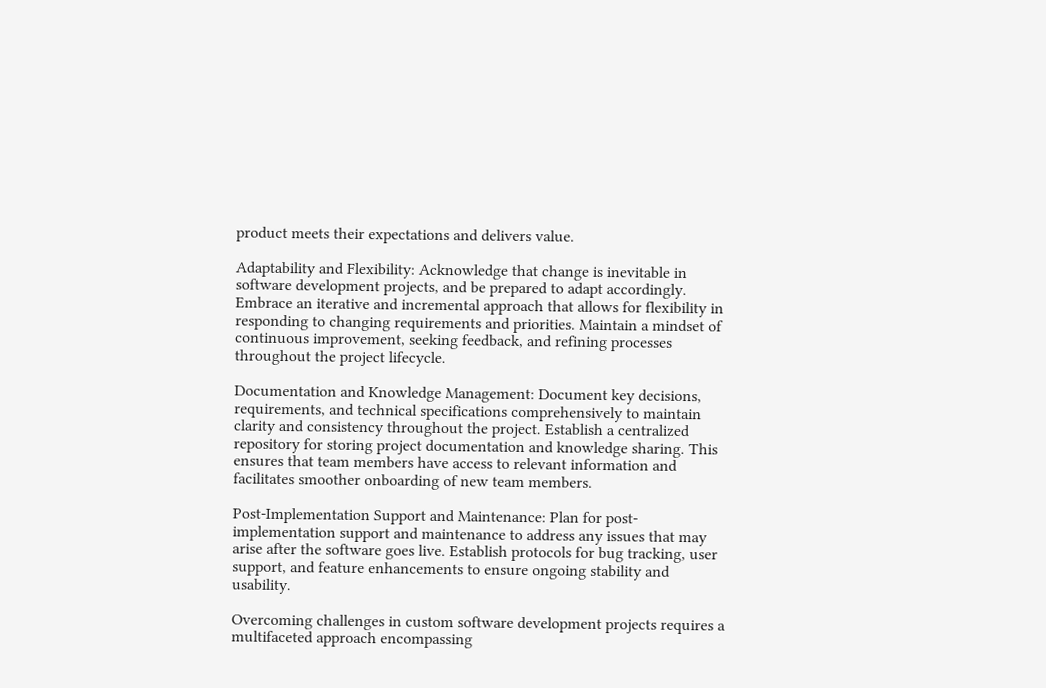product meets their expectations and delivers value.

Adaptability and Flexibility: Acknowledge that change is inevitable in software development projects, and be prepared to adapt accordingly. Embrace an iterative and incremental approach that allows for flexibility in responding to changing requirements and priorities. Maintain a mindset of continuous improvement, seeking feedback, and refining processes throughout the project lifecycle.

Documentation and Knowledge Management: Document key decisions, requirements, and technical specifications comprehensively to maintain clarity and consistency throughout the project. Establish a centralized repository for storing project documentation and knowledge sharing. This ensures that team members have access to relevant information and facilitates smoother onboarding of new team members.

Post-Implementation Support and Maintenance: Plan for post-implementation support and maintenance to address any issues that may arise after the software goes live. Establish protocols for bug tracking, user support, and feature enhancements to ensure ongoing stability and usability.

Overcoming challenges in custom software development projects requires a multifaceted approach encompassing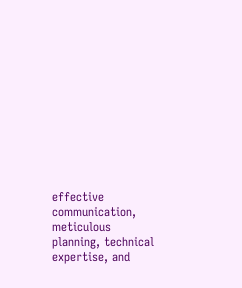effective communication, meticulous planning, technical expertise, and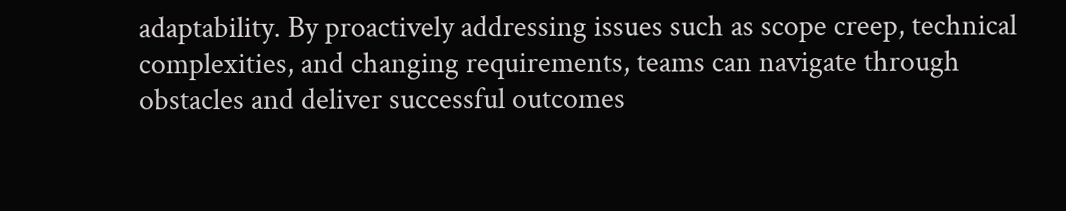adaptability. By proactively addressing issues such as scope creep, technical complexities, and changing requirements, teams can navigate through obstacles and deliver successful outcomes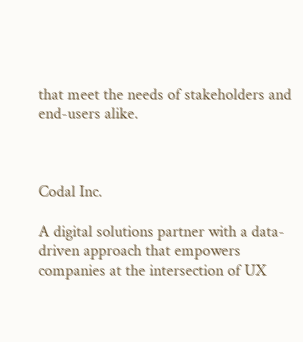that meet the needs of stakeholders and end-users alike.



Codal Inc.

A digital solutions partner with a data-driven approach that empowers companies at the intersection of UX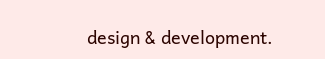design & development.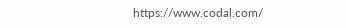https://www.codal.com/